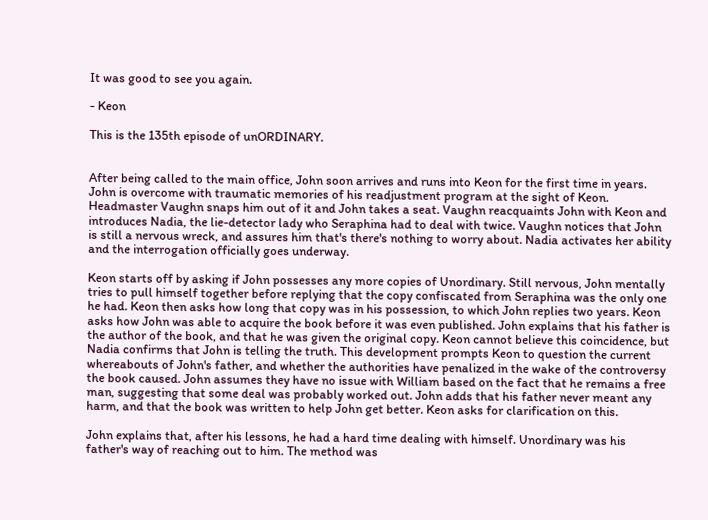It was good to see you again.

- Keon

This is the 135th episode of unORDINARY.


After being called to the main office, John soon arrives and runs into Keon for the first time in years. John is overcome with traumatic memories of his readjustment program at the sight of Keon. Headmaster Vaughn snaps him out of it and John takes a seat. Vaughn reacquaints John with Keon and introduces Nadia, the lie-detector lady who Seraphina had to deal with twice. Vaughn notices that John is still a nervous wreck, and assures him that's there's nothing to worry about. Nadia activates her ability and the interrogation officially goes underway.

Keon starts off by asking if John possesses any more copies of Unordinary. Still nervous, John mentally tries to pull himself together before replying that the copy confiscated from Seraphina was the only one he had. Keon then asks how long that copy was in his possession, to which John replies two years. Keon asks how John was able to acquire the book before it was even published. John explains that his father is the author of the book, and that he was given the original copy. Keon cannot believe this coincidence, but Nadia confirms that John is telling the truth. This development prompts Keon to question the current whereabouts of John's father, and whether the authorities have penalized in the wake of the controversy the book caused. John assumes they have no issue with William based on the fact that he remains a free man, suggesting that some deal was probably worked out. John adds that his father never meant any harm, and that the book was written to help John get better. Keon asks for clarification on this.

John explains that, after his lessons, he had a hard time dealing with himself. Unordinary was his father's way of reaching out to him. The method was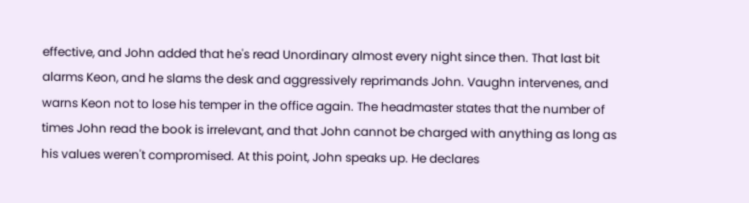effective, and John added that he's read Unordinary almost every night since then. That last bit alarms Keon, and he slams the desk and aggressively reprimands John. Vaughn intervenes, and warns Keon not to lose his temper in the office again. The headmaster states that the number of times John read the book is irrelevant, and that John cannot be charged with anything as long as his values weren't compromised. At this point, John speaks up. He declares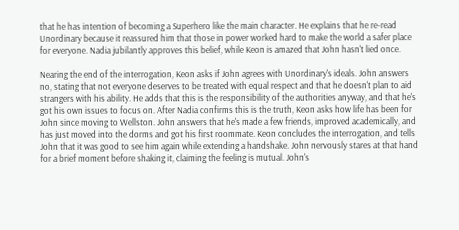that he has intention of becoming a Superhero like the main character. He explains that he re-read Unordinary because it reassured him that those in power worked hard to make the world a safer place for everyone. Nadia jubilantly approves this belief, while Keon is amazed that John hasn't lied once.

Nearing the end of the interrogation, Keon asks if John agrees with Unordinary's ideals. John answers no, stating that not everyone deserves to be treated with equal respect and that he doesn't plan to aid strangers with his ability. He adds that this is the responsibility of the authorities anyway, and that he's got his own issues to focus on. After Nadia confirms this is the truth, Keon asks how life has been for John since moving to Wellston. John answers that he's made a few friends, improved academically, and has just moved into the dorms and got his first roommate. Keon concludes the interrogation, and tells John that it was good to see him again while extending a handshake. John nervously stares at that hand for a brief moment before shaking it, claiming the feeling is mutual. John's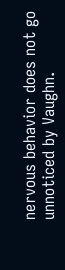nervous behavior does not go unnoticed by Vaughn.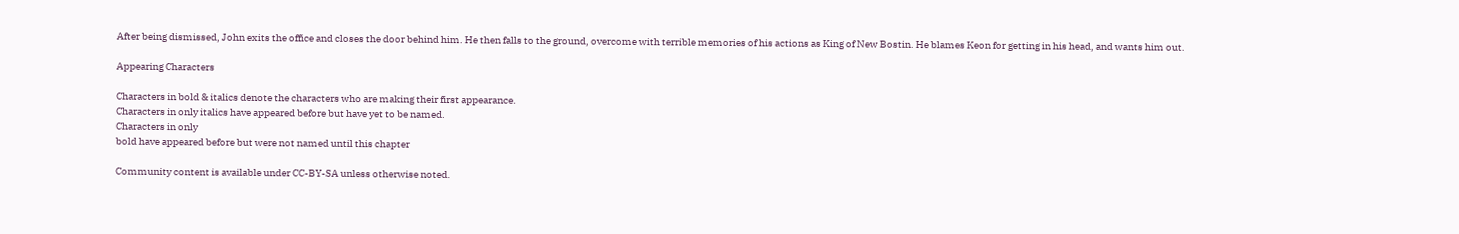After being dismissed, John exits the office and closes the door behind him. He then falls to the ground, overcome with terrible memories of his actions as King of New Bostin. He blames Keon for getting in his head, and wants him out.

Appearing Characters

Characters in bold & italics denote the characters who are making their first appearance.
Characters in only italics have appeared before but have yet to be named.
Characters in only
bold have appeared before but were not named until this chapter

Community content is available under CC-BY-SA unless otherwise noted.